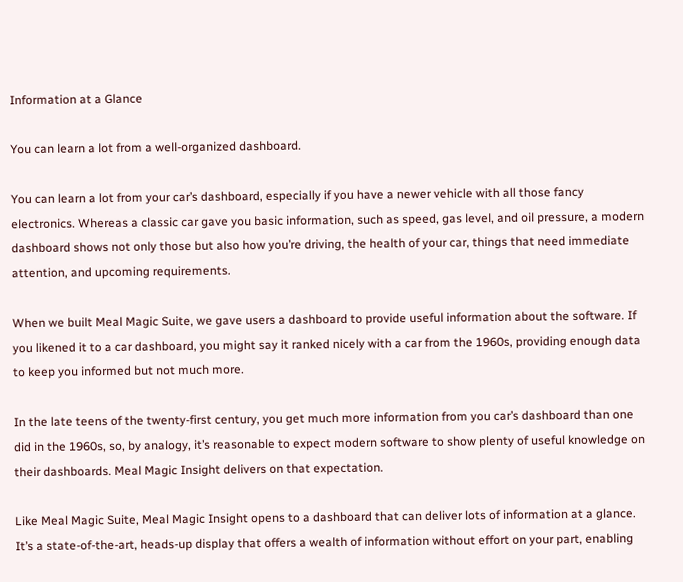Information at a Glance

You can learn a lot from a well-organized dashboard.

You can learn a lot from your car’s dashboard, especially if you have a newer vehicle with all those fancy electronics. Whereas a classic car gave you basic information, such as speed, gas level, and oil pressure, a modern dashboard shows not only those but also how you’re driving, the health of your car, things that need immediate attention, and upcoming requirements.

When we built Meal Magic Suite, we gave users a dashboard to provide useful information about the software. If you likened it to a car dashboard, you might say it ranked nicely with a car from the 1960s, providing enough data to keep you informed but not much more.

In the late teens of the twenty-first century, you get much more information from you car’s dashboard than one did in the 1960s, so, by analogy, it’s reasonable to expect modern software to show plenty of useful knowledge on their dashboards. Meal Magic Insight delivers on that expectation.

Like Meal Magic Suite, Meal Magic Insight opens to a dashboard that can deliver lots of information at a glance. It’s a state-of-the-art, heads-up display that offers a wealth of information without effort on your part, enabling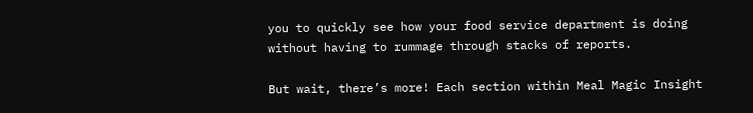you to quickly see how your food service department is doing without having to rummage through stacks of reports.

But wait, there’s more! Each section within Meal Magic Insight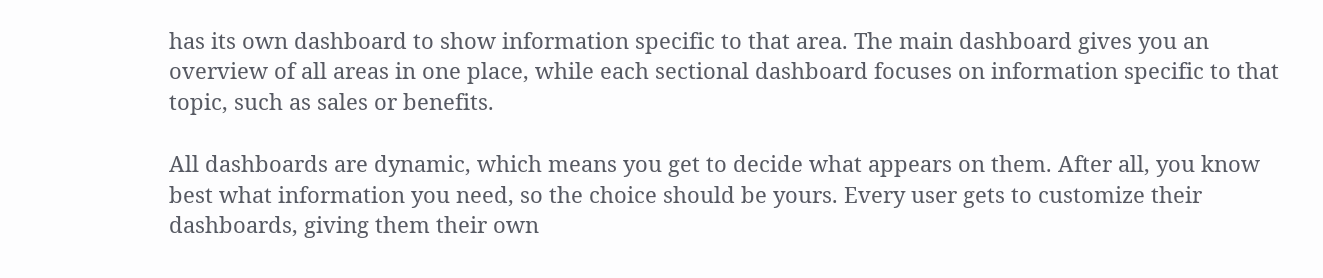has its own dashboard to show information specific to that area. The main dashboard gives you an overview of all areas in one place, while each sectional dashboard focuses on information specific to that topic, such as sales or benefits.

All dashboards are dynamic, which means you get to decide what appears on them. After all, you know best what information you need, so the choice should be yours. Every user gets to customize their dashboards, giving them their own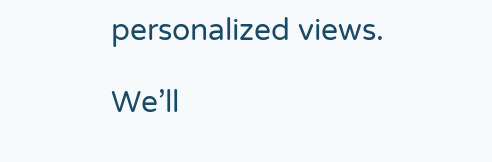personalized views.

We’ll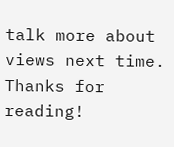talk more about views next time. Thanks for reading!